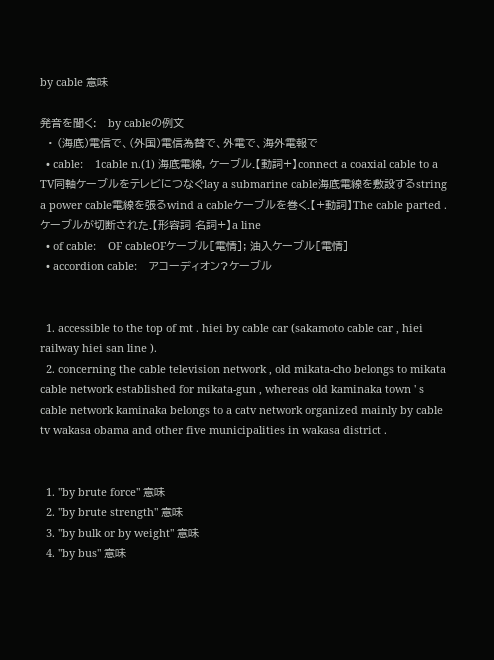by cable 意味

発音を聞く:   by cableの例文
  • (海底)電信で、(外国)電信為替で、外電で、海外電報で
  • cable:    1cable n.(1) 海底電線, ケーブル.【動詞+】connect a coaxial cable to a TV同軸ケーブルをテレビにつなぐlay a submarine cable海底電線を敷設するstring a power cable電線を張るwind a cableケーブルを巻く.【+動詞】The cable parted .ケーブルが切断された.【形容詞 名詞+】a line
  • of cable:    OF cableOFケーブル[電情]; 油入ケーブル[電情]
  • accordion cable:    アコーディオン?ケーブル


  1. accessible to the top of mt . hiei by cable car (sakamoto cable car , hiei railway hiei san line ).
  2. concerning the cable television network , old mikata-cho belongs to mikata cable network established for mikata-gun , whereas old kaminaka town ' s cable network kaminaka belongs to a catv network organized mainly by cable tv wakasa obama and other five municipalities in wakasa district .


  1. "by brute force" 意味
  2. "by brute strength" 意味
  3. "by bulk or by weight" 意味
  4. "by bus" 意味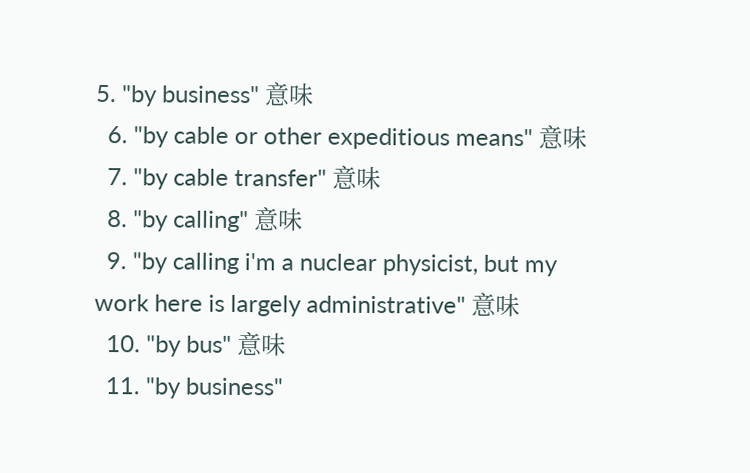5. "by business" 意味
  6. "by cable or other expeditious means" 意味
  7. "by cable transfer" 意味
  8. "by calling" 意味
  9. "by calling i'm a nuclear physicist, but my work here is largely administrative" 意味
  10. "by bus" 意味
  11. "by business"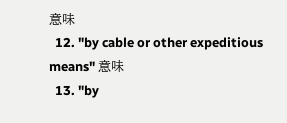意味
  12. "by cable or other expeditious means" 意味
  13. "by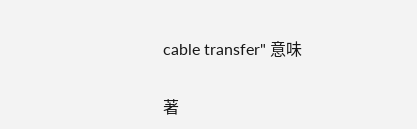cable transfer" 意味

著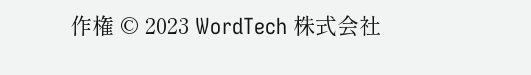作権 © 2023 WordTech 株式会社